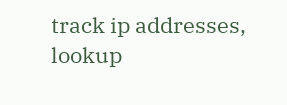track ip addresses, lookup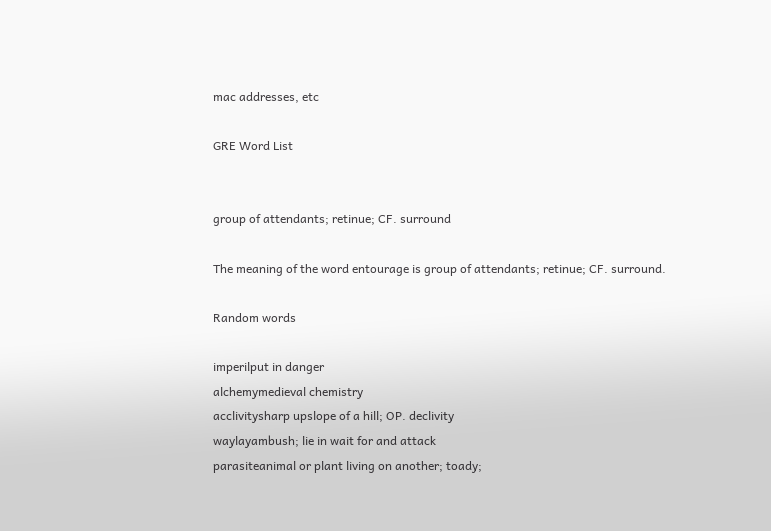mac addresses, etc

GRE Word List


group of attendants; retinue; CF. surround

The meaning of the word entourage is group of attendants; retinue; CF. surround.

Random words

imperilput in danger
alchemymedieval chemistry
acclivitysharp upslope of a hill; OP. declivity
waylayambush; lie in wait for and attack
parasiteanimal or plant living on another; toady;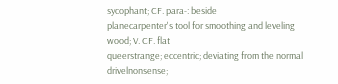sycophant; CF. para-: beside
planecarpenter's tool for smoothing and leveling wood; V. CF. flat
queerstrange; eccentric; deviating from the normal
drivelnonsense;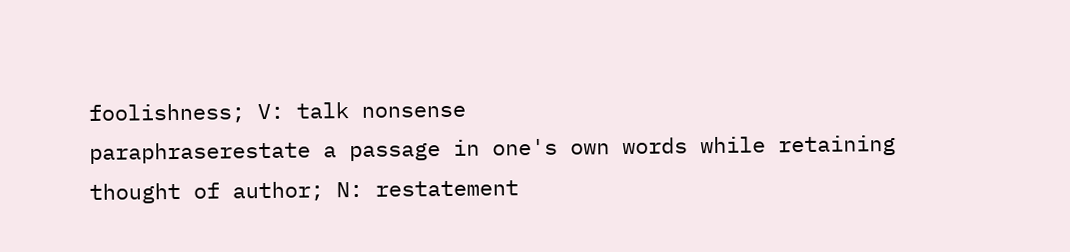foolishness; V: talk nonsense
paraphraserestate a passage in one's own words while retaining thought of author; N: restatement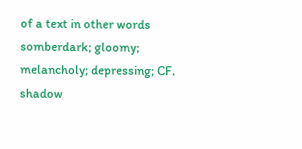of a text in other words
somberdark; gloomy; melancholy; depressing; CF. shadow